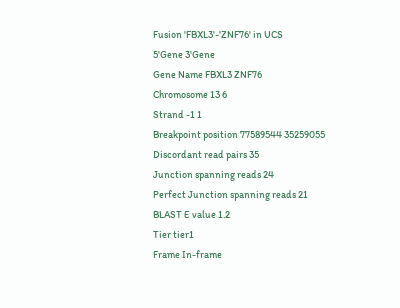Fusion 'FBXL3'-'ZNF76' in UCS
5'Gene 3'Gene
Gene Name FBXL3 ZNF76
Chromosome 13 6
Strand -1 1
Breakpoint position 77589544 35259055
Discordant read pairs 35
Junction spanning reads 24
Perfect Junction spanning reads 21
BLAST E value 1.2
Tier tier1
Frame In-frame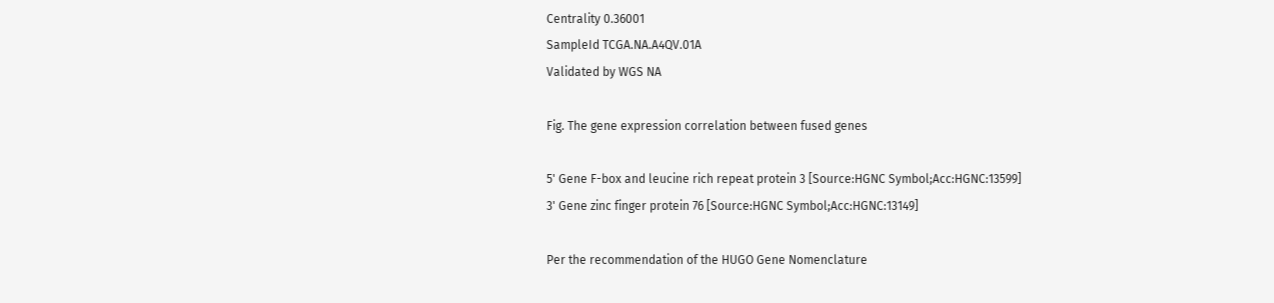Centrality 0.36001
SampleId TCGA.NA.A4QV.01A
Validated by WGS NA

Fig. The gene expression correlation between fused genes

5' Gene F-box and leucine rich repeat protein 3 [Source:HGNC Symbol;Acc:HGNC:13599]
3' Gene zinc finger protein 76 [Source:HGNC Symbol;Acc:HGNC:13149]

Per the recommendation of the HUGO Gene Nomenclature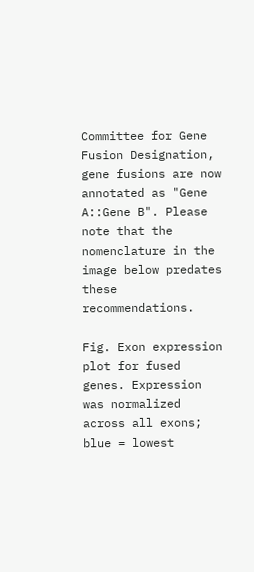Committee for Gene Fusion Designation, gene fusions are now annotated as "Gene A::Gene B". Please note that the nomenclature in the image below predates these recommendations.

Fig. Exon expression plot for fused genes. Expression was normalized across all exons; blue = lowest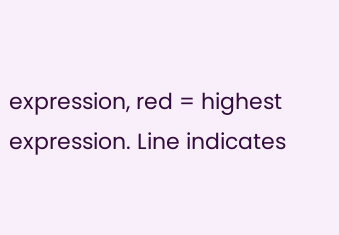expression, red = highest expression. Line indicates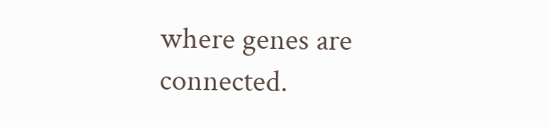where genes are connected.